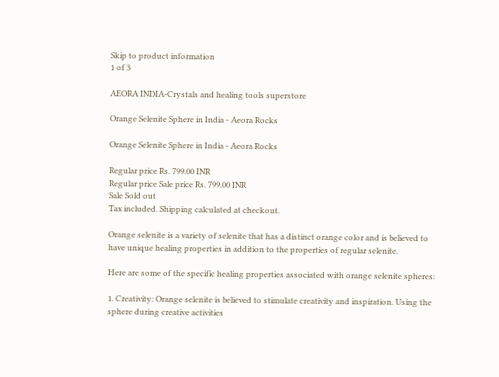Skip to product information
1 of 3

AEORA INDIA-Crystals and healing tools superstore

Orange Selenite Sphere in India - Aeora Rocks

Orange Selenite Sphere in India - Aeora Rocks

Regular price Rs. 799.00 INR
Regular price Sale price Rs. 799.00 INR
Sale Sold out
Tax included. Shipping calculated at checkout.

Orange selenite is a variety of selenite that has a distinct orange color and is believed to have unique healing properties in addition to the properties of regular selenite.

Here are some of the specific healing properties associated with orange selenite spheres:

1. Creativity: Orange selenite is believed to stimulate creativity and inspiration. Using the sphere during creative activities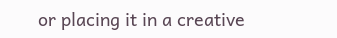or placing it in a creative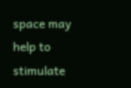space may help to stimulate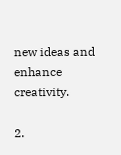new ideas and enhance creativity.

2.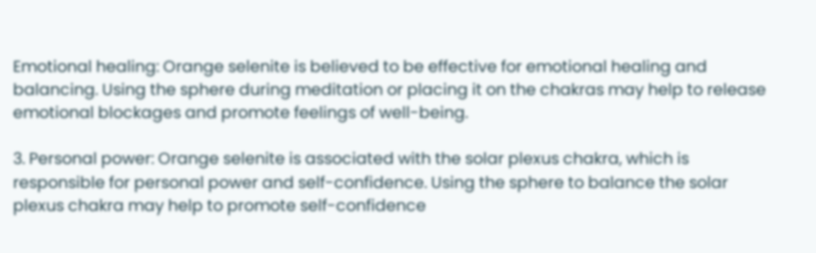Emotional healing: Orange selenite is believed to be effective for emotional healing and balancing. Using the sphere during meditation or placing it on the chakras may help to release emotional blockages and promote feelings of well-being.

3. Personal power: Orange selenite is associated with the solar plexus chakra, which is responsible for personal power and self-confidence. Using the sphere to balance the solar plexus chakra may help to promote self-confidence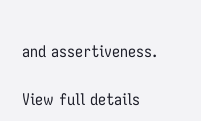and assertiveness.

View full details